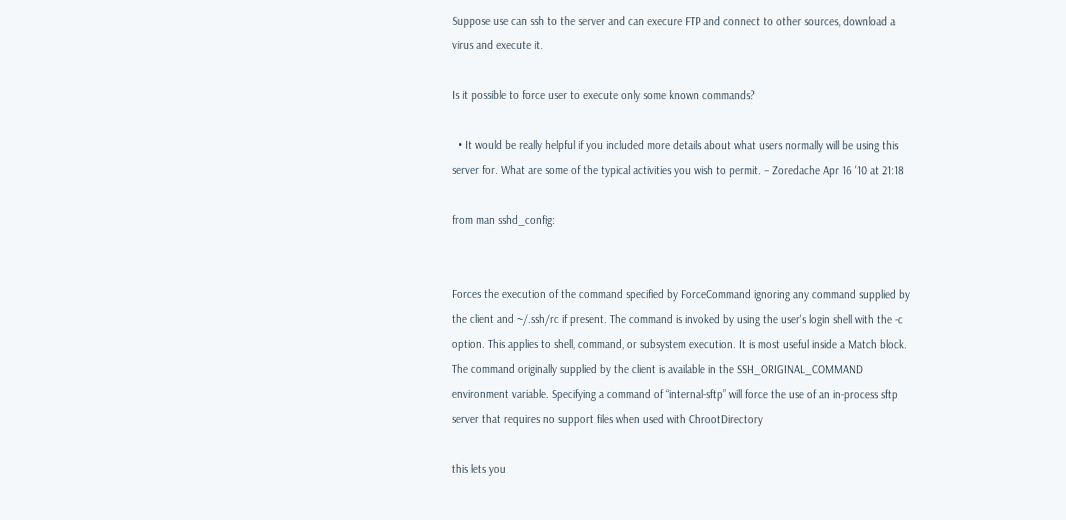Suppose use can ssh to the server and can execure FTP and connect to other sources, download a virus and execute it.

Is it possible to force user to execute only some known commands?

  • It would be really helpful if you included more details about what users normally will be using this server for. What are some of the typical activities you wish to permit. – Zoredache Apr 16 '10 at 21:18

from man sshd_config:


Forces the execution of the command specified by ForceCommand ignoring any command supplied by the client and ~/.ssh/rc if present. The command is invoked by using the user's login shell with the -c option. This applies to shell, command, or subsystem execution. It is most useful inside a Match block. The command originally supplied by the client is available in the SSH_ORIGINAL_COMMAND environment variable. Specifying a command of “internal-sftp” will force the use of an in-process sftp server that requires no support files when used with ChrootDirectory

this lets you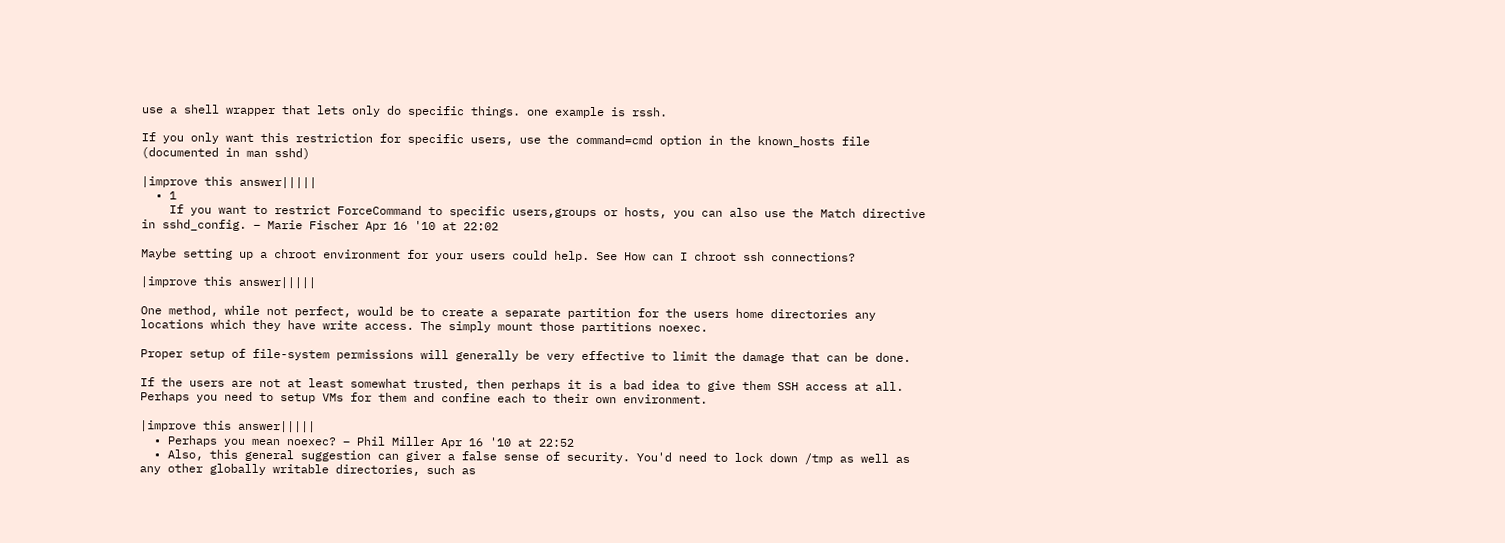use a shell wrapper that lets only do specific things. one example is rssh.

If you only want this restriction for specific users, use the command=cmd option in the known_hosts file (documented in man sshd)

|improve this answer|||||
  • 1
    If you want to restrict ForceCommand to specific users,groups or hosts, you can also use the Match directive in sshd_config. – Marie Fischer Apr 16 '10 at 22:02

Maybe setting up a chroot environment for your users could help. See How can I chroot ssh connections?

|improve this answer|||||

One method, while not perfect, would be to create a separate partition for the users home directories any locations which they have write access. The simply mount those partitions noexec.

Proper setup of file-system permissions will generally be very effective to limit the damage that can be done.

If the users are not at least somewhat trusted, then perhaps it is a bad idea to give them SSH access at all. Perhaps you need to setup VMs for them and confine each to their own environment.

|improve this answer|||||
  • Perhaps you mean noexec? – Phil Miller Apr 16 '10 at 22:52
  • Also, this general suggestion can giver a false sense of security. You'd need to lock down /tmp as well as any other globally writable directories, such as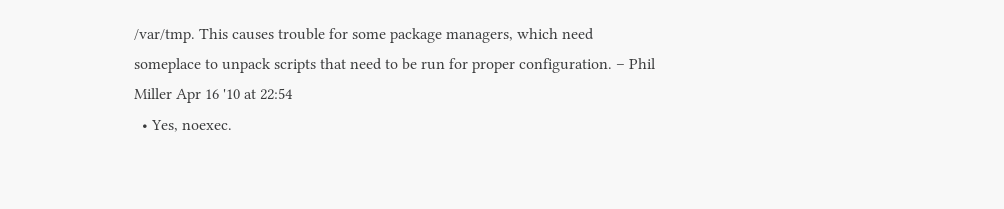/var/tmp. This causes trouble for some package managers, which need someplace to unpack scripts that need to be run for proper configuration. – Phil Miller Apr 16 '10 at 22:54
  • Yes, noexec.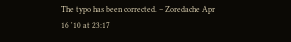The typo has been corrected. – Zoredache Apr 16 '10 at 23:17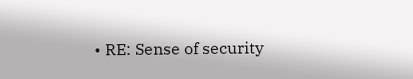• RE: Sense of security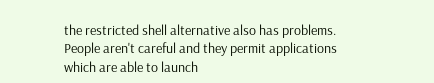the restricted shell alternative also has problems. People aren't careful and they permit applications which are able to launch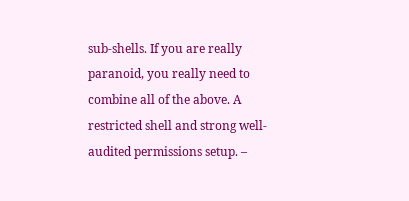sub-shells. If you are really paranoid, you really need to combine all of the above. A restricted shell and strong well-audited permissions setup. –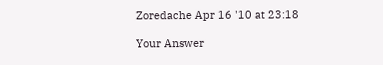Zoredache Apr 16 '10 at 23:18

Your Answer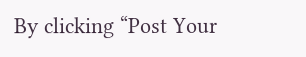By clicking “Post Your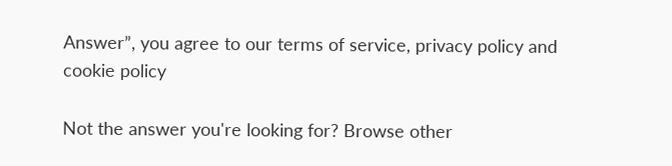Answer”, you agree to our terms of service, privacy policy and cookie policy

Not the answer you're looking for? Browse other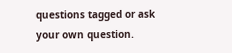questions tagged or ask your own question.